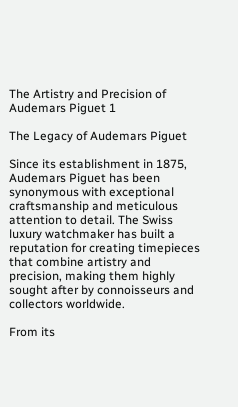The Artistry and Precision of Audemars Piguet 1

The Legacy of Audemars Piguet

Since its establishment in 1875, Audemars Piguet has been synonymous with exceptional craftsmanship and meticulous attention to detail. The Swiss luxury watchmaker has built a reputation for creating timepieces that combine artistry and precision, making them highly sought after by connoisseurs and collectors worldwide.

From its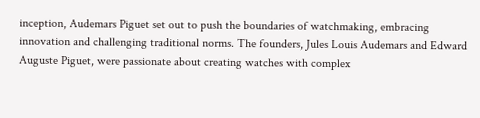inception, Audemars Piguet set out to push the boundaries of watchmaking, embracing innovation and challenging traditional norms. The founders, Jules Louis Audemars and Edward Auguste Piguet, were passionate about creating watches with complex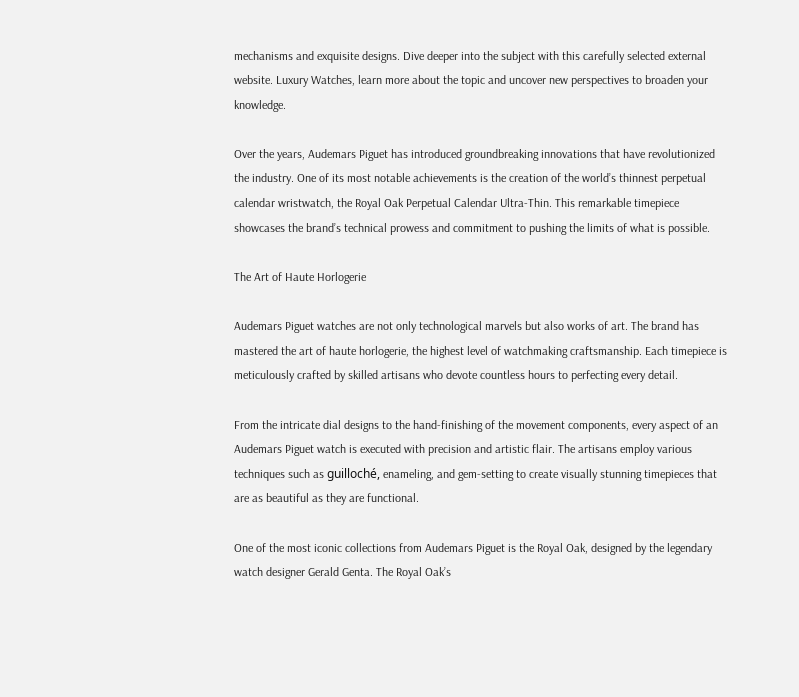mechanisms and exquisite designs. Dive deeper into the subject with this carefully selected external website. Luxury Watches, learn more about the topic and uncover new perspectives to broaden your knowledge.

Over the years, Audemars Piguet has introduced groundbreaking innovations that have revolutionized the industry. One of its most notable achievements is the creation of the world’s thinnest perpetual calendar wristwatch, the Royal Oak Perpetual Calendar Ultra-Thin. This remarkable timepiece showcases the brand’s technical prowess and commitment to pushing the limits of what is possible.

The Art of Haute Horlogerie

Audemars Piguet watches are not only technological marvels but also works of art. The brand has mastered the art of haute horlogerie, the highest level of watchmaking craftsmanship. Each timepiece is meticulously crafted by skilled artisans who devote countless hours to perfecting every detail.

From the intricate dial designs to the hand-finishing of the movement components, every aspect of an Audemars Piguet watch is executed with precision and artistic flair. The artisans employ various techniques such as guilloché, enameling, and gem-setting to create visually stunning timepieces that are as beautiful as they are functional.

One of the most iconic collections from Audemars Piguet is the Royal Oak, designed by the legendary watch designer Gerald Genta. The Royal Oak’s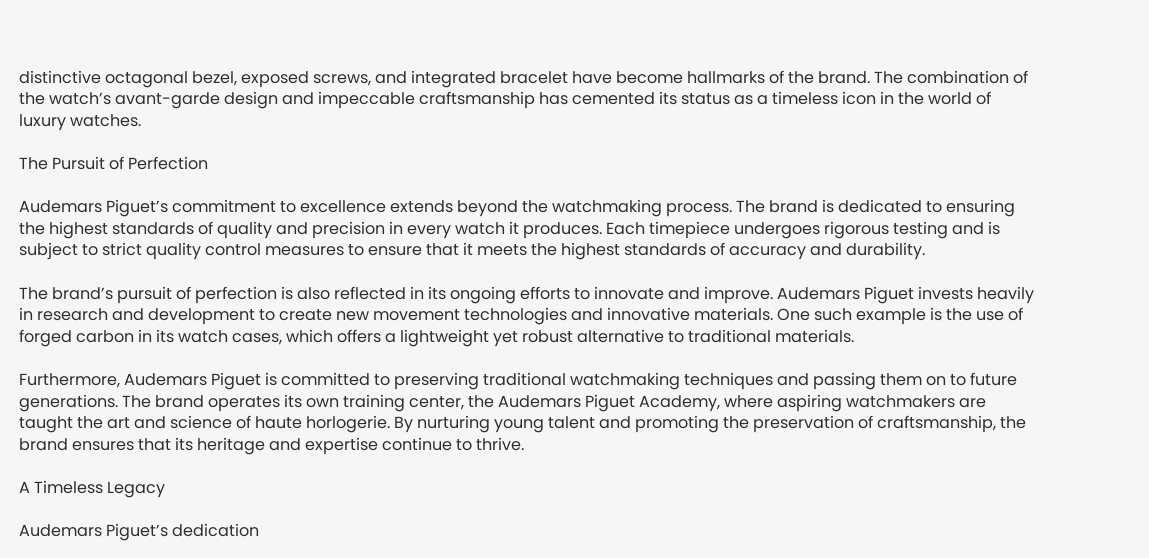distinctive octagonal bezel, exposed screws, and integrated bracelet have become hallmarks of the brand. The combination of the watch’s avant-garde design and impeccable craftsmanship has cemented its status as a timeless icon in the world of luxury watches.

The Pursuit of Perfection

Audemars Piguet’s commitment to excellence extends beyond the watchmaking process. The brand is dedicated to ensuring the highest standards of quality and precision in every watch it produces. Each timepiece undergoes rigorous testing and is subject to strict quality control measures to ensure that it meets the highest standards of accuracy and durability.

The brand’s pursuit of perfection is also reflected in its ongoing efforts to innovate and improve. Audemars Piguet invests heavily in research and development to create new movement technologies and innovative materials. One such example is the use of forged carbon in its watch cases, which offers a lightweight yet robust alternative to traditional materials.

Furthermore, Audemars Piguet is committed to preserving traditional watchmaking techniques and passing them on to future generations. The brand operates its own training center, the Audemars Piguet Academy, where aspiring watchmakers are taught the art and science of haute horlogerie. By nurturing young talent and promoting the preservation of craftsmanship, the brand ensures that its heritage and expertise continue to thrive.

A Timeless Legacy

Audemars Piguet’s dedication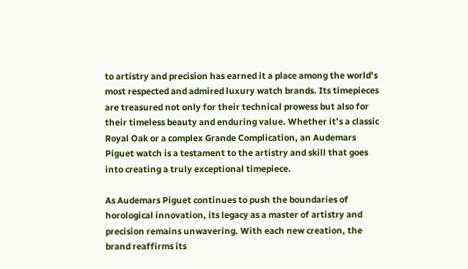to artistry and precision has earned it a place among the world’s most respected and admired luxury watch brands. Its timepieces are treasured not only for their technical prowess but also for their timeless beauty and enduring value. Whether it’s a classic Royal Oak or a complex Grande Complication, an Audemars Piguet watch is a testament to the artistry and skill that goes into creating a truly exceptional timepiece.

As Audemars Piguet continues to push the boundaries of horological innovation, its legacy as a master of artistry and precision remains unwavering. With each new creation, the brand reaffirms its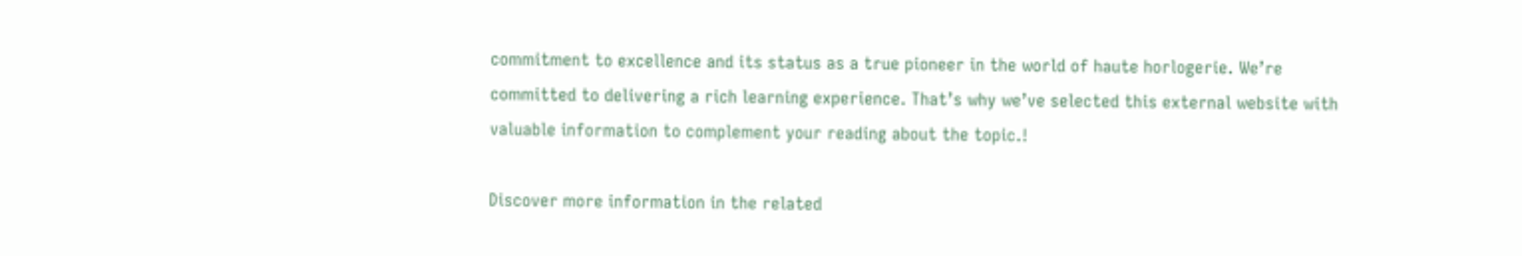commitment to excellence and its status as a true pioneer in the world of haute horlogerie. We’re committed to delivering a rich learning experience. That’s why we’ve selected this external website with valuable information to complement your reading about the topic.!

Discover more information in the related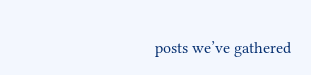posts we’ve gathered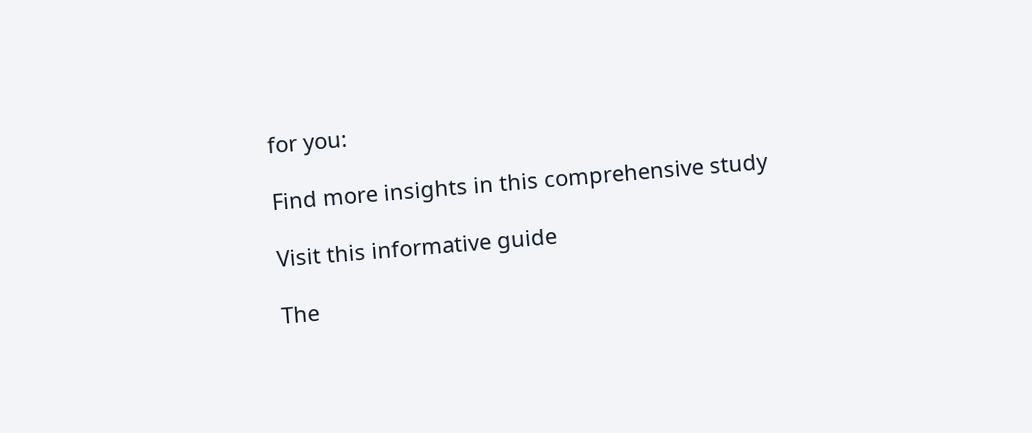for you:

Find more insights in this comprehensive study

Visit this informative guide

The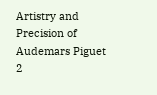Artistry and Precision of Audemars Piguet 2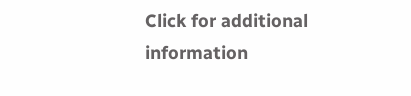Click for additional information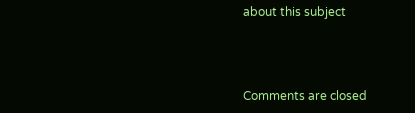about this subject



Comments are closed